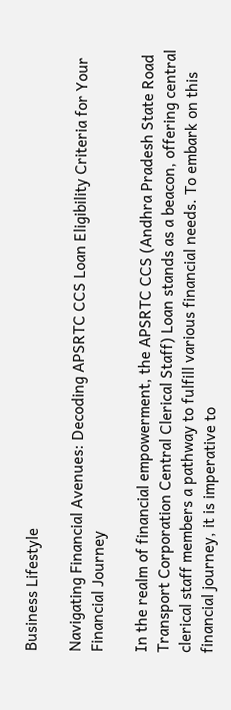Business Lifestyle

Navigating Financial Avenues: Decoding APSRTC CCS Loan Eligibility Criteria for Your Financial Journey

In the realm of financial empowerment, the APSRTC CCS (Andhra Pradesh State Road Transport Corporation Central Clerical Staff) Loan stands as a beacon, offering central clerical staff members a pathway to fulfill various financial needs. To embark on this financial journey, it is imperative to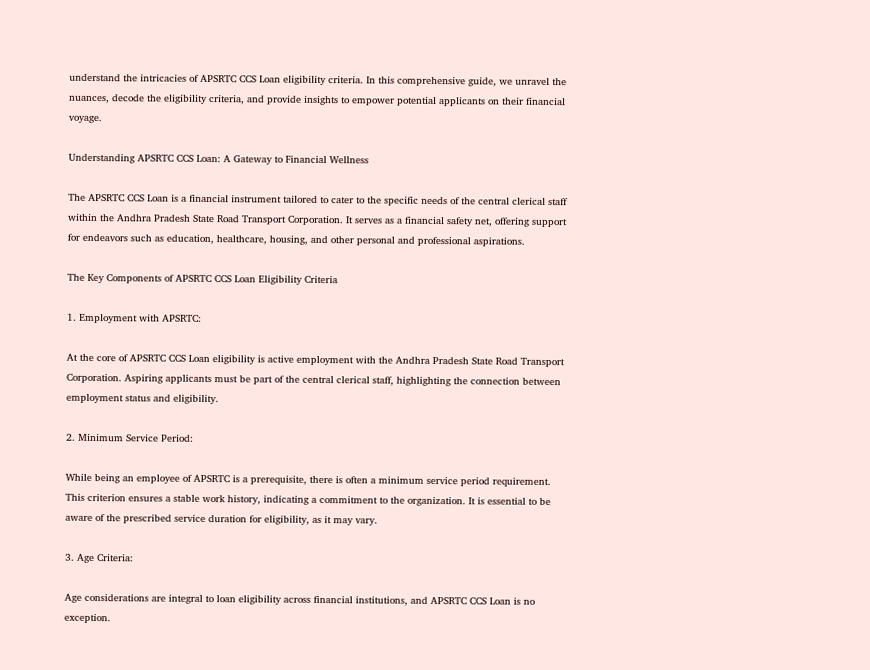understand the intricacies of APSRTC CCS Loan eligibility criteria. In this comprehensive guide, we unravel the nuances, decode the eligibility criteria, and provide insights to empower potential applicants on their financial voyage.

Understanding APSRTC CCS Loan: A Gateway to Financial Wellness

The APSRTC CCS Loan is a financial instrument tailored to cater to the specific needs of the central clerical staff within the Andhra Pradesh State Road Transport Corporation. It serves as a financial safety net, offering support for endeavors such as education, healthcare, housing, and other personal and professional aspirations.

The Key Components of APSRTC CCS Loan Eligibility Criteria

1. Employment with APSRTC:

At the core of APSRTC CCS Loan eligibility is active employment with the Andhra Pradesh State Road Transport Corporation. Aspiring applicants must be part of the central clerical staff, highlighting the connection between employment status and eligibility.

2. Minimum Service Period:

While being an employee of APSRTC is a prerequisite, there is often a minimum service period requirement. This criterion ensures a stable work history, indicating a commitment to the organization. It is essential to be aware of the prescribed service duration for eligibility, as it may vary.

3. Age Criteria:

Age considerations are integral to loan eligibility across financial institutions, and APSRTC CCS Loan is no exception.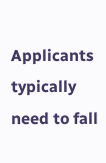Applicants typically need to fall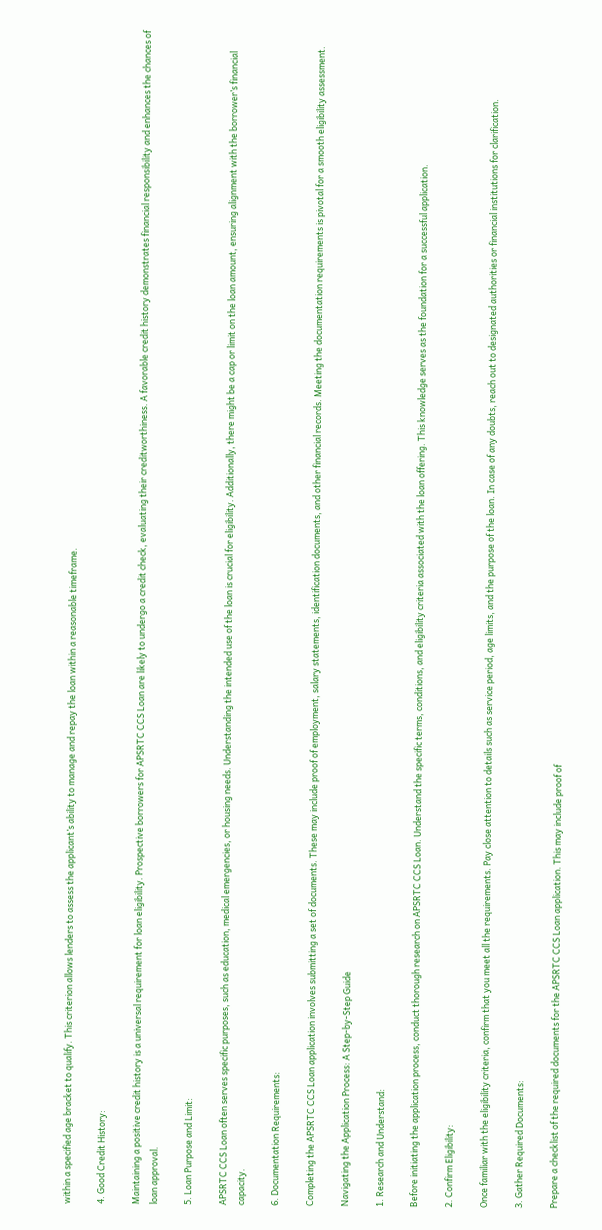within a specified age bracket to qualify. This criterion allows lenders to assess the applicant’s ability to manage and repay the loan within a reasonable timeframe.

4. Good Credit History:

Maintaining a positive credit history is a universal requirement for loan eligibility. Prospective borrowers for APSRTC CCS Loan are likely to undergo a credit check, evaluating their creditworthiness. A favorable credit history demonstrates financial responsibility and enhances the chances of loan approval.

5. Loan Purpose and Limit:

APSRTC CCS Loan often serves specific purposes, such as education, medical emergencies, or housing needs. Understanding the intended use of the loan is crucial for eligibility. Additionally, there might be a cap or limit on the loan amount, ensuring alignment with the borrower’s financial capacity.

6. Documentation Requirements:

Completing the APSRTC CCS Loan application involves submitting a set of documents. These may include proof of employment, salary statements, identification documents, and other financial records. Meeting the documentation requirements is pivotal for a smooth eligibility assessment.

Navigating the Application Process: A Step-by-Step Guide

1. Research and Understand:

Before initiating the application process, conduct thorough research on APSRTC CCS Loan. Understand the specific terms, conditions, and eligibility criteria associated with the loan offering. This knowledge serves as the foundation for a successful application.

2. Confirm Eligibility:

Once familiar with the eligibility criteria, confirm that you meet all the requirements. Pay close attention to details such as service period, age limits, and the purpose of the loan. In case of any doubts, reach out to designated authorities or financial institutions for clarification.

3. Gather Required Documents:

Prepare a checklist of the required documents for the APSRTC CCS Loan application. This may include proof of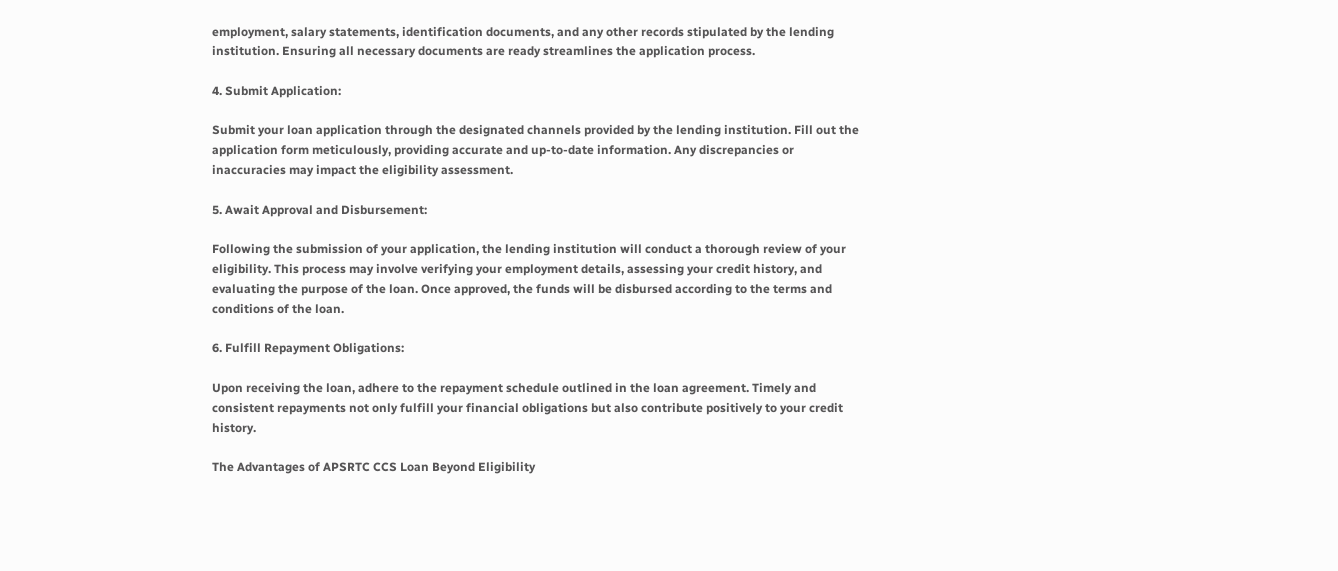employment, salary statements, identification documents, and any other records stipulated by the lending institution. Ensuring all necessary documents are ready streamlines the application process.

4. Submit Application:

Submit your loan application through the designated channels provided by the lending institution. Fill out the application form meticulously, providing accurate and up-to-date information. Any discrepancies or inaccuracies may impact the eligibility assessment.

5. Await Approval and Disbursement:

Following the submission of your application, the lending institution will conduct a thorough review of your eligibility. This process may involve verifying your employment details, assessing your credit history, and evaluating the purpose of the loan. Once approved, the funds will be disbursed according to the terms and conditions of the loan.

6. Fulfill Repayment Obligations:

Upon receiving the loan, adhere to the repayment schedule outlined in the loan agreement. Timely and consistent repayments not only fulfill your financial obligations but also contribute positively to your credit history.

The Advantages of APSRTC CCS Loan Beyond Eligibility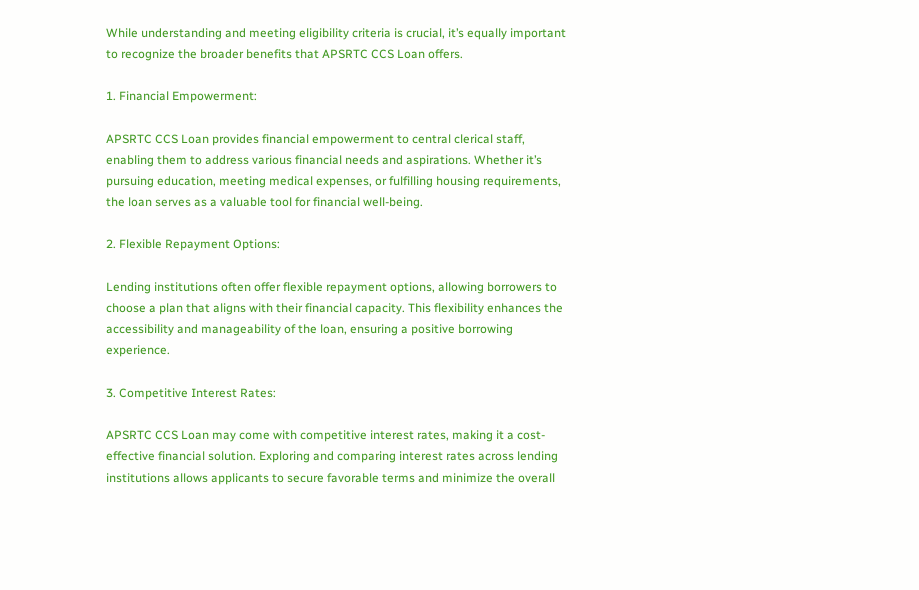While understanding and meeting eligibility criteria is crucial, it’s equally important to recognize the broader benefits that APSRTC CCS Loan offers.

1. Financial Empowerment:

APSRTC CCS Loan provides financial empowerment to central clerical staff, enabling them to address various financial needs and aspirations. Whether it’s pursuing education, meeting medical expenses, or fulfilling housing requirements, the loan serves as a valuable tool for financial well-being.

2. Flexible Repayment Options:

Lending institutions often offer flexible repayment options, allowing borrowers to choose a plan that aligns with their financial capacity. This flexibility enhances the accessibility and manageability of the loan, ensuring a positive borrowing experience.

3. Competitive Interest Rates:

APSRTC CCS Loan may come with competitive interest rates, making it a cost-effective financial solution. Exploring and comparing interest rates across lending institutions allows applicants to secure favorable terms and minimize the overall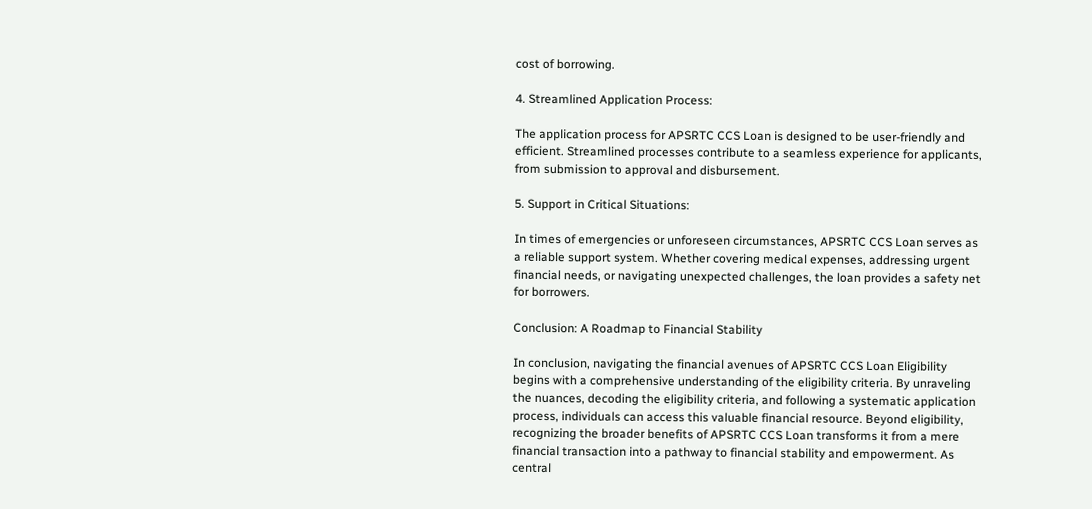cost of borrowing.

4. Streamlined Application Process:

The application process for APSRTC CCS Loan is designed to be user-friendly and efficient. Streamlined processes contribute to a seamless experience for applicants, from submission to approval and disbursement.

5. Support in Critical Situations:

In times of emergencies or unforeseen circumstances, APSRTC CCS Loan serves as a reliable support system. Whether covering medical expenses, addressing urgent financial needs, or navigating unexpected challenges, the loan provides a safety net for borrowers.

Conclusion: A Roadmap to Financial Stability

In conclusion, navigating the financial avenues of APSRTC CCS Loan Eligibility begins with a comprehensive understanding of the eligibility criteria. By unraveling the nuances, decoding the eligibility criteria, and following a systematic application process, individuals can access this valuable financial resource. Beyond eligibility, recognizing the broader benefits of APSRTC CCS Loan transforms it from a mere financial transaction into a pathway to financial stability and empowerment. As central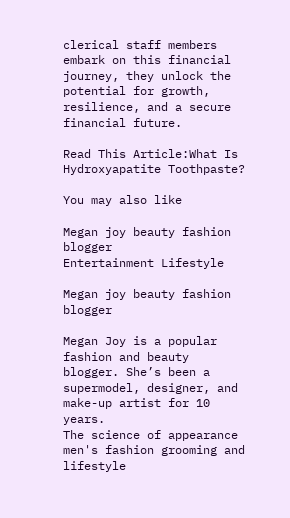clerical staff members embark on this financial journey, they unlock the potential for growth, resilience, and a secure financial future.

Read This Article:What Is Hydroxyapatite Toothpaste?

You may also like

Megan joy beauty fashion blogger
Entertainment Lifestyle

Megan joy beauty fashion blogger

Megan Joy is a popular fashion and beauty blogger. She’s been a supermodel, designer, and make-up artist for 10 years.
The science of appearance men's fashion grooming and lifestyle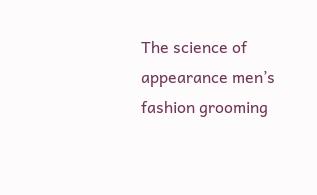The science of appearance men’s fashion grooming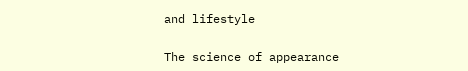and lifestyle

The science of appearance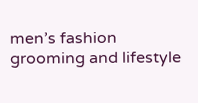men’s fashion grooming and lifestyle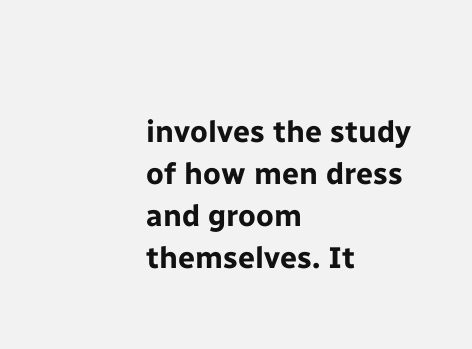involves the study of how men dress and groom themselves. It